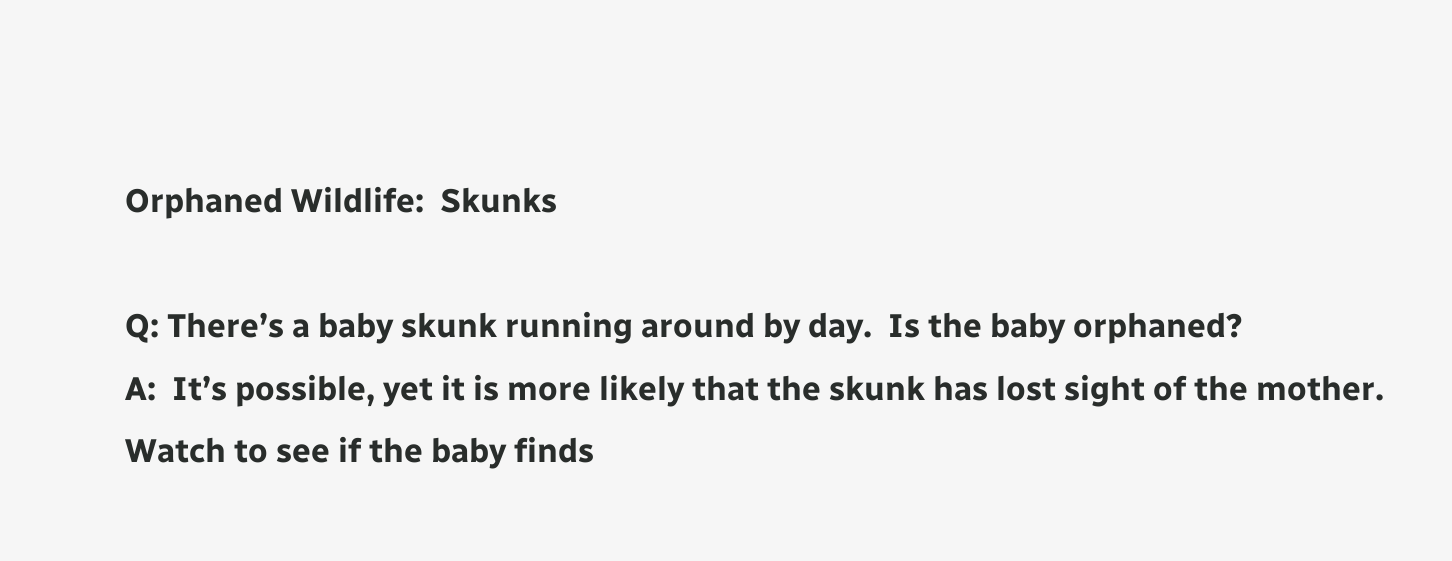Orphaned Wildlife:  Skunks

Q: There’s a baby skunk running around by day.  Is the baby orphaned?
A:  It’s possible, yet it is more likely that the skunk has lost sight of the mother.  Watch to see if the baby finds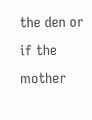the den or if the mother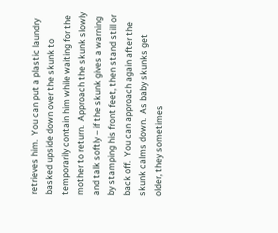retrieves him.  You can put a plastic laundry basked upside down over the skunk to temporarily contain him while waiting for the mother to return.  Approach the skunk slowly and talk softly – if the skunk gives a warning by stamping his front feet, then stand still or back off.  You can approach again after the skunk calms down.  As baby skunks get older, they sometimes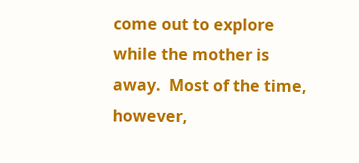come out to explore while the mother is away.  Most of the time, however,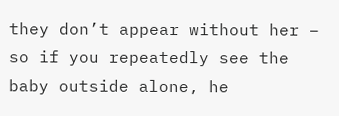they don’t appear without her – so if you repeatedly see the baby outside alone, he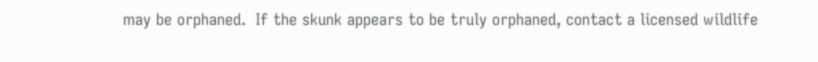may be orphaned.  If the skunk appears to be truly orphaned, contact a licensed wildlife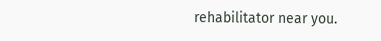rehabilitator near you.